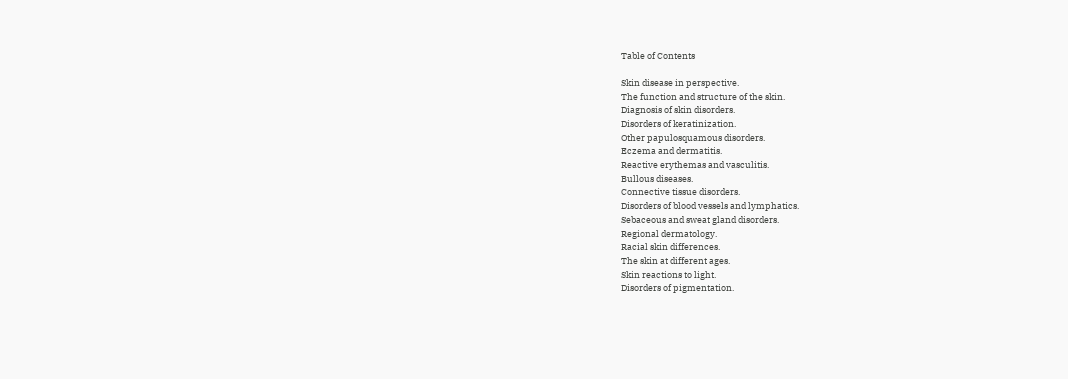Table of Contents

Skin disease in perspective.
The function and structure of the skin.
Diagnosis of skin disorders.
Disorders of keratinization.
Other papulosquamous disorders.
Eczema and dermatitis.
Reactive erythemas and vasculitis.
Bullous diseases.
Connective tissue disorders.
Disorders of blood vessels and lymphatics.
Sebaceous and sweat gland disorders.
Regional dermatology.
Racial skin differences.
The skin at different ages.
Skin reactions to light.
Disorders of pigmentation.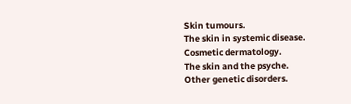Skin tumours.
The skin in systemic disease.
Cosmetic dermatology.
The skin and the psyche.
Other genetic disorders.